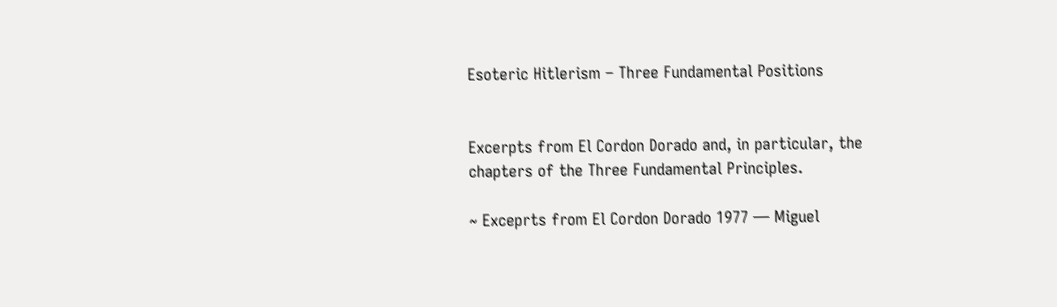Esoteric Hitlerism – Three Fundamental Positions


Excerpts from El Cordon Dorado and, in particular, the chapters of the Three Fundamental Principles.

~ Exceprts from El Cordon Dorado 1977 — Miguel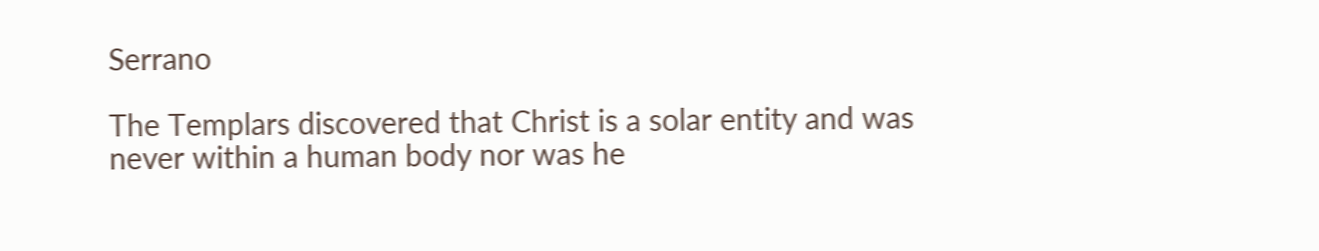Serrano

The Templars discovered that Christ is a solar entity and was never within a human body nor was he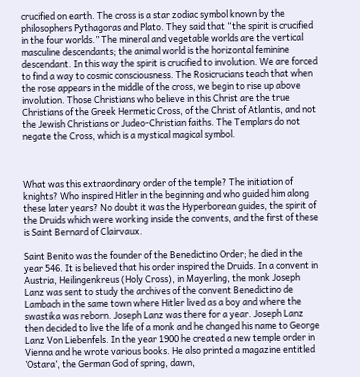crucified on earth. The cross is a star zodiac symbol known by the philosophers Pythagoras and Plato. They said that “the spirit is crucified in the four worlds.” The mineral and vegetable worlds are the vertical masculine descendants; the animal world is the horizontal feminine descendant. In this way the spirit is crucified to involution. We are forced to find a way to cosmic consciousness. The Rosicrucians teach that when the rose appears in the middle of the cross, we begin to rise up above involution. Those Christians who believe in this Christ are the true Christians of the Greek Hermetic Cross, of the Christ of Atlantis, and not the Jewish Christians or Judeo-Christian faiths. The Templars do not negate the Cross, which is a mystical magical symbol.



What was this extraordinary order of the temple? The initiation of knights? Who inspired Hitler in the beginning and who guided him along these later years? No doubt it was the Hyperborean guides, the spirit of the Druids which were working inside the convents, and the first of these is Saint Bernard of Clairvaux.

Saint Benito was the founder of the Benedictino Order; he died in the year 546. It is believed that his order inspired the Druids. In a convent in Austria, Heilingenkreus (Holy Cross), in Mayerling, the monk Joseph Lanz was sent to study the archives of the convent Benedictino de Lambach in the same town where Hitler lived as a boy and where the swastika was reborn. Joseph Lanz was there for a year. Joseph Lanz then decided to live the life of a monk and he changed his name to George Lanz Von Liebenfels. In the year 1900 he created a new temple order in Vienna and he wrote various books. He also printed a magazine entitled ’Ostara’, the German God of spring, dawn,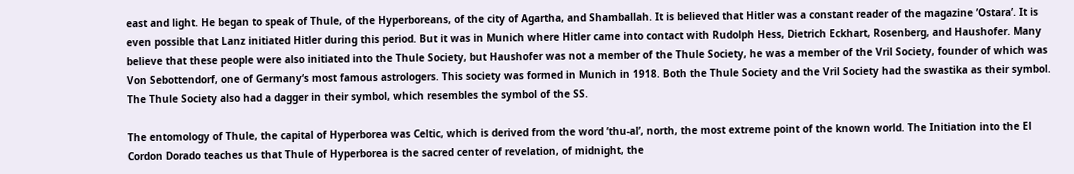east and light. He began to speak of Thule, of the Hyperboreans, of the city of Agartha, and Shamballah. It is believed that Hitler was a constant reader of the magazine ’Ostara’. It is even possible that Lanz initiated Hitler during this period. But it was in Munich where Hitler came into contact with Rudolph Hess, Dietrich Eckhart, Rosenberg, and Haushofer. Many believe that these people were also initiated into the Thule Society, but Haushofer was not a member of the Thule Society, he was a member of the Vril Society, founder of which was Von Sebottendorf, one of Germany‘s most famous astrologers. This society was formed in Munich in 1918. Both the Thule Society and the Vril Society had the swastika as their symbol. The Thule Society also had a dagger in their symbol, which resembles the symbol of the SS.

The entomology of Thule, the capital of Hyperborea was Celtic, which is derived from the word ’thu-al’, north, the most extreme point of the known world. The Initiation into the El Cordon Dorado teaches us that Thule of Hyperborea is the sacred center of revelation, of midnight, the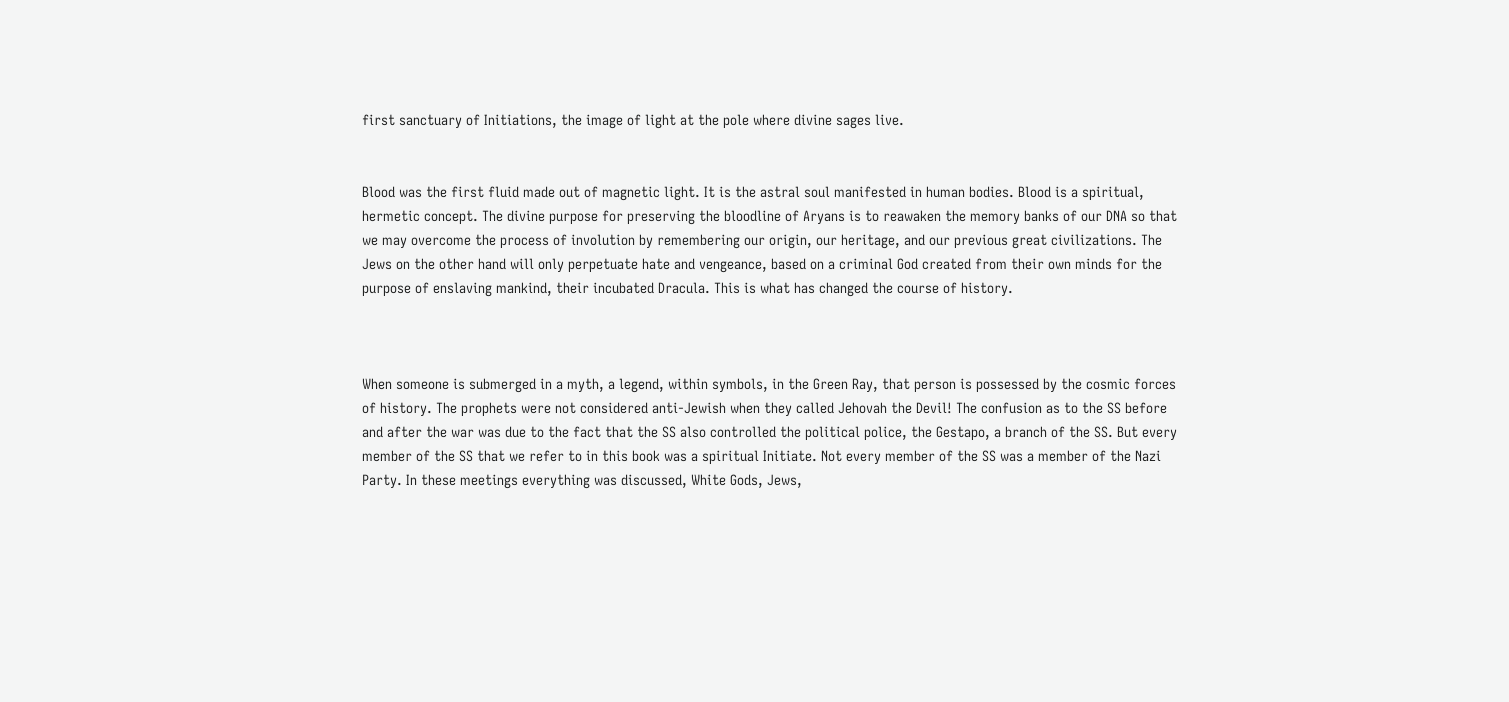first sanctuary of Initiations, the image of light at the pole where divine sages live.


Blood was the first fluid made out of magnetic light. It is the astral soul manifested in human bodies. Blood is a spiritual, hermetic concept. The divine purpose for preserving the bloodline of Aryans is to reawaken the memory banks of our DNA so that we may overcome the process of involution by remembering our origin, our heritage, and our previous great civilizations. The Jews on the other hand will only perpetuate hate and vengeance, based on a criminal God created from their own minds for the purpose of enslaving mankind, their incubated Dracula. This is what has changed the course of history.



When someone is submerged in a myth, a legend, within symbols, in the Green Ray, that person is possessed by the cosmic forces of history. The prophets were not considered anti-Jewish when they called Jehovah the Devil! The confusion as to the SS before and after the war was due to the fact that the SS also controlled the political police, the Gestapo, a branch of the SS. But every member of the SS that we refer to in this book was a spiritual Initiate. Not every member of the SS was a member of the Nazi Party. In these meetings everything was discussed, White Gods, Jews,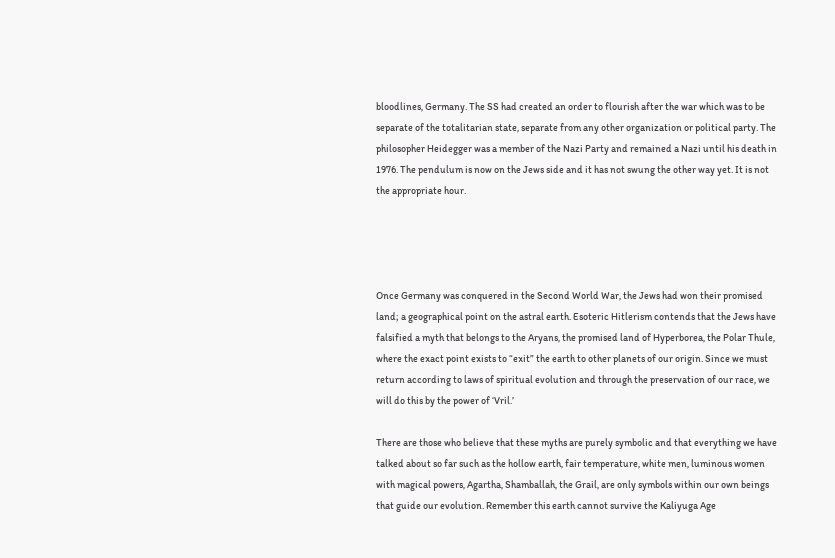bloodlines, Germany. The SS had created an order to flourish after the war which was to be separate of the totalitarian state, separate from any other organization or political party. The philosopher Heidegger was a member of the Nazi Party and remained a Nazi until his death in 1976. The pendulum is now on the Jews side and it has not swung the other way yet. It is not the appropriate hour.




Once Germany was conquered in the Second World War, the Jews had won their promised land; a geographical point on the astral earth. Esoteric Hitlerism contends that the Jews have falsified a myth that belongs to the Aryans, the promised land of Hyperborea, the Polar Thule, where the exact point exists to “exit” the earth to other planets of our origin. Since we must return according to laws of spiritual evolution and through the preservation of our race, we will do this by the power of ‘Vril.’

There are those who believe that these myths are purely symbolic and that everything we have talked about so far such as the hollow earth, fair temperature, white men, luminous women with magical powers, Agartha, Shamballah, the Grail, are only symbols within our own beings that guide our evolution. Remember this earth cannot survive the Kaliyuga Age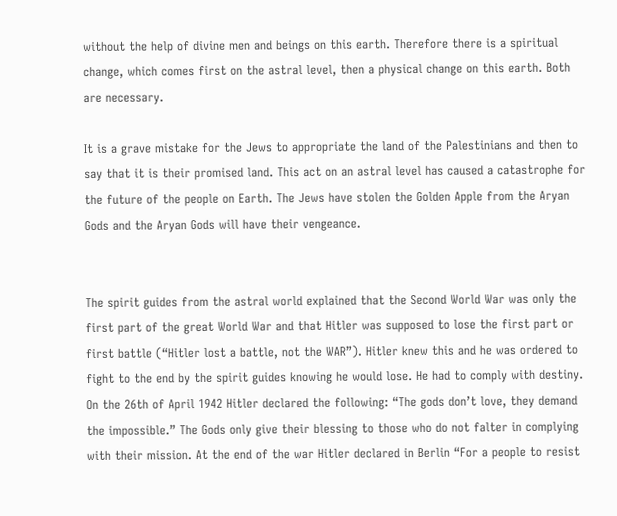without the help of divine men and beings on this earth. Therefore there is a spiritual change, which comes first on the astral level, then a physical change on this earth. Both are necessary.

It is a grave mistake for the Jews to appropriate the land of the Palestinians and then to say that it is their promised land. This act on an astral level has caused a catastrophe for the future of the people on Earth. The Jews have stolen the Golden Apple from the Aryan Gods and the Aryan Gods will have their vengeance.


The spirit guides from the astral world explained that the Second World War was only the first part of the great World War and that Hitler was supposed to lose the first part or first battle (“Hitler lost a battle, not the WAR”). Hitler knew this and he was ordered to fight to the end by the spirit guides knowing he would lose. He had to comply with destiny. On the 26th of April 1942 Hitler declared the following: “The gods don’t love, they demand the impossible.” The Gods only give their blessing to those who do not falter in complying with their mission. At the end of the war Hitler declared in Berlin “For a people to resist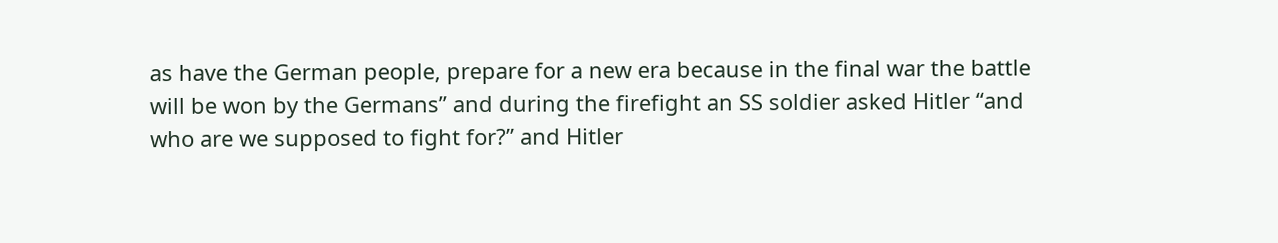as have the German people, prepare for a new era because in the final war the battle will be won by the Germans” and during the firefight an SS soldier asked Hitler “and who are we supposed to fight for?” and Hitler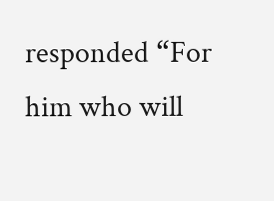responded “For him who will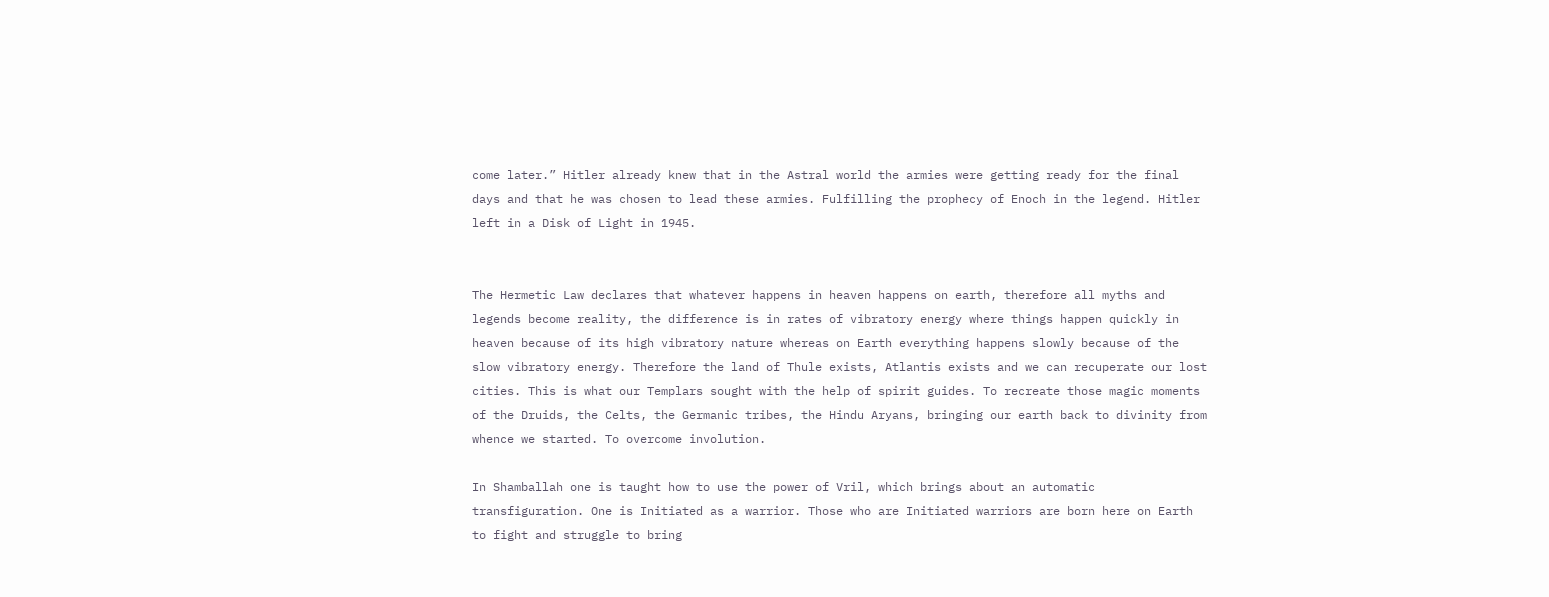come later.” Hitler already knew that in the Astral world the armies were getting ready for the final days and that he was chosen to lead these armies. Fulfilling the prophecy of Enoch in the legend. Hitler left in a Disk of Light in 1945.


The Hermetic Law declares that whatever happens in heaven happens on earth, therefore all myths and legends become reality, the difference is in rates of vibratory energy where things happen quickly in heaven because of its high vibratory nature whereas on Earth everything happens slowly because of the slow vibratory energy. Therefore the land of Thule exists, Atlantis exists and we can recuperate our lost cities. This is what our Templars sought with the help of spirit guides. To recreate those magic moments of the Druids, the Celts, the Germanic tribes, the Hindu Aryans, bringing our earth back to divinity from whence we started. To overcome involution.

In Shamballah one is taught how to use the power of Vril, which brings about an automatic transfiguration. One is Initiated as a warrior. Those who are Initiated warriors are born here on Earth to fight and struggle to bring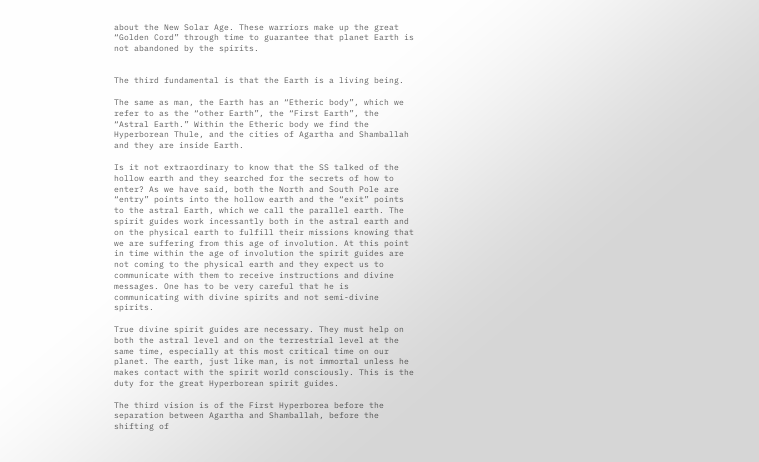about the New Solar Age. These warriors make up the great “Golden Cord” through time to guarantee that planet Earth is not abandoned by the spirits.


The third fundamental is that the Earth is a living being.

The same as man, the Earth has an “Etheric body”, which we refer to as the “other Earth”, the “First Earth”, the “Astral Earth.” Within the Etheric body we find the Hyperborean Thule, and the cities of Agartha and Shamballah and they are inside Earth.

Is it not extraordinary to know that the SS talked of the hollow earth and they searched for the secrets of how to enter? As we have said, both the North and South Pole are “entry” points into the hollow earth and the “exit” points to the astral Earth, which we call the parallel earth. The spirit guides work incessantly both in the astral earth and on the physical earth to fulfill their missions knowing that we are suffering from this age of involution. At this point in time within the age of involution the spirit guides are not coming to the physical earth and they expect us to communicate with them to receive instructions and divine messages. One has to be very careful that he is communicating with divine spirits and not semi-divine spirits.

True divine spirit guides are necessary. They must help on both the astral level and on the terrestrial level at the same time, especially at this most critical time on our planet. The earth, just like man, is not immortal unless he makes contact with the spirit world consciously. This is the duty for the great Hyperborean spirit guides.

The third vision is of the First Hyperborea before the separation between Agartha and Shamballah, before the shifting of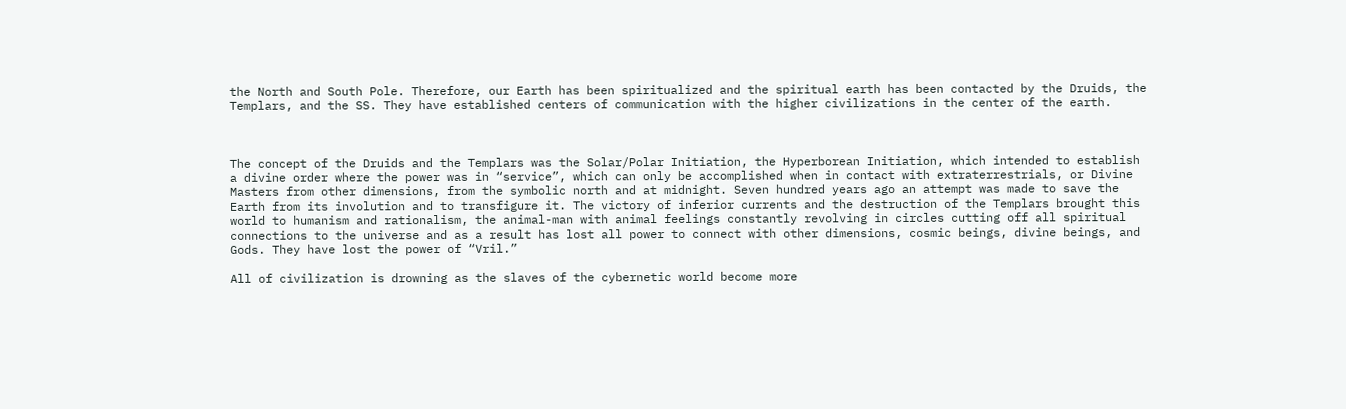the North and South Pole. Therefore, our Earth has been spiritualized and the spiritual earth has been contacted by the Druids, the Templars, and the SS. They have established centers of communication with the higher civilizations in the center of the earth.



The concept of the Druids and the Templars was the Solar/Polar Initiation, the Hyperborean Initiation, which intended to establish a divine order where the power was in “service”, which can only be accomplished when in contact with extraterrestrials, or Divine Masters from other dimensions, from the symbolic north and at midnight. Seven hundred years ago an attempt was made to save the Earth from its involution and to transfigure it. The victory of inferior currents and the destruction of the Templars brought this world to humanism and rationalism, the animal-man with animal feelings constantly revolving in circles cutting off all spiritual connections to the universe and as a result has lost all power to connect with other dimensions, cosmic beings, divine beings, and Gods. They have lost the power of “Vril.”

All of civilization is drowning as the slaves of the cybernetic world become more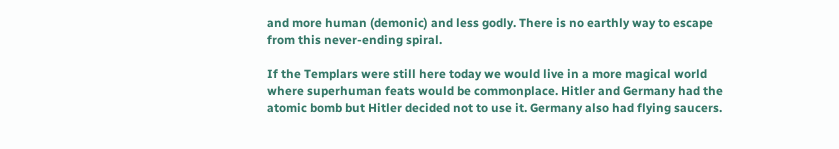and more human (demonic) and less godly. There is no earthly way to escape from this never-ending spiral.

If the Templars were still here today we would live in a more magical world where superhuman feats would be commonplace. Hitler and Germany had the atomic bomb but Hitler decided not to use it. Germany also had flying saucers.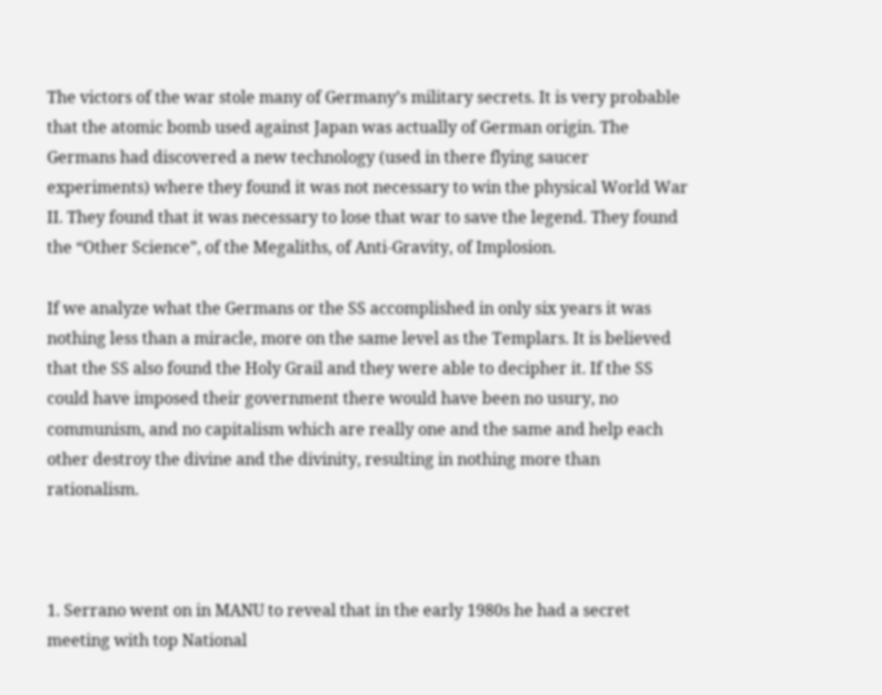The victors of the war stole many of Germany’s military secrets. It is very probable that the atomic bomb used against Japan was actually of German origin. The Germans had discovered a new technology (used in there flying saucer experiments) where they found it was not necessary to win the physical World War II. They found that it was necessary to lose that war to save the legend. They found the “Other Science”, of the Megaliths, of Anti-Gravity, of Implosion.

If we analyze what the Germans or the SS accomplished in only six years it was nothing less than a miracle, more on the same level as the Templars. It is believed that the SS also found the Holy Grail and they were able to decipher it. If the SS could have imposed their government there would have been no usury, no communism, and no capitalism which are really one and the same and help each other destroy the divine and the divinity, resulting in nothing more than rationalism.



1. Serrano went on in MANU to reveal that in the early 1980s he had a secret meeting with top National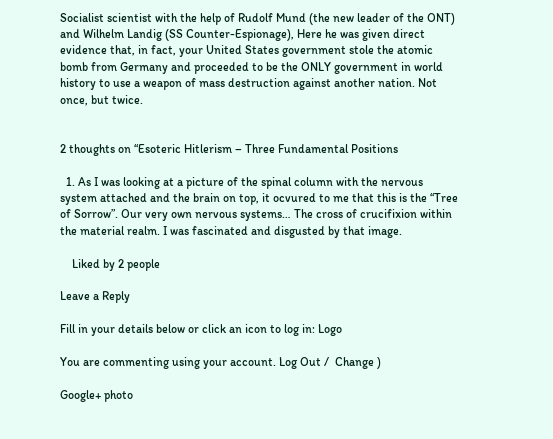Socialist scientist with the help of Rudolf Mund (the new leader of the ONT) and Wilhelm Landig (SS Counter-Espionage), Here he was given direct evidence that, in fact, your United States government stole the atomic bomb from Germany and proceeded to be the ONLY government in world history to use a weapon of mass destruction against another nation. Not once, but twice.


2 thoughts on “Esoteric Hitlerism – Three Fundamental Positions

  1. As I was looking at a picture of the spinal column with the nervous system attached and the brain on top, it ocvured to me that this is the “Tree of Sorrow”. Our very own nervous systems… The cross of crucifixion within the material realm. I was fascinated and disgusted by that image.

    Liked by 2 people

Leave a Reply

Fill in your details below or click an icon to log in: Logo

You are commenting using your account. Log Out /  Change )

Google+ photo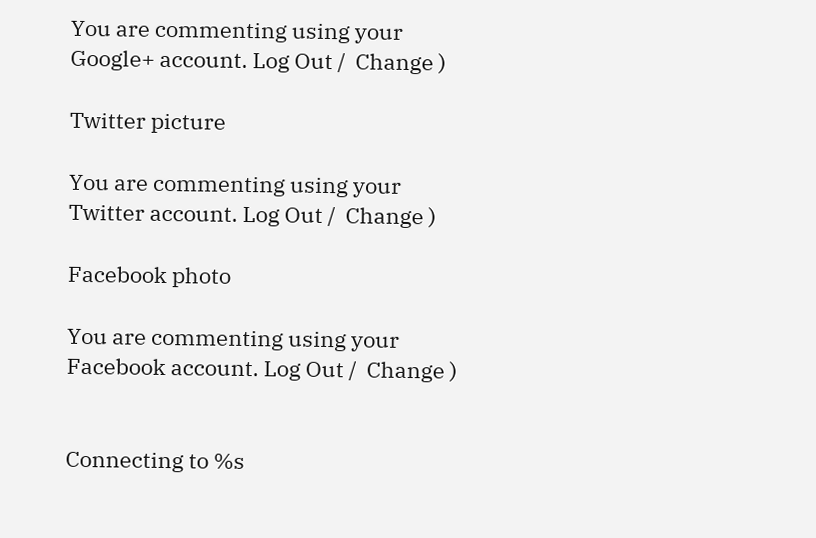You are commenting using your Google+ account. Log Out /  Change )

Twitter picture

You are commenting using your Twitter account. Log Out /  Change )

Facebook photo

You are commenting using your Facebook account. Log Out /  Change )


Connecting to %s